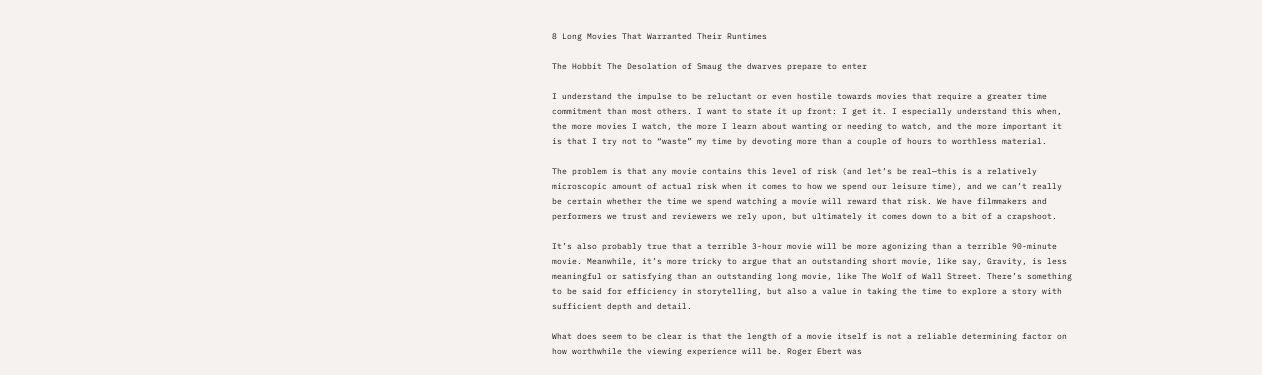8 Long Movies That Warranted Their Runtimes

The Hobbit The Desolation of Smaug the dwarves prepare to enter

I understand the impulse to be reluctant or even hostile towards movies that require a greater time commitment than most others. I want to state it up front: I get it. I especially understand this when, the more movies I watch, the more I learn about wanting or needing to watch, and the more important it is that I try not to “waste” my time by devoting more than a couple of hours to worthless material.

The problem is that any movie contains this level of risk (and let’s be real—this is a relatively microscopic amount of actual risk when it comes to how we spend our leisure time), and we can’t really be certain whether the time we spend watching a movie will reward that risk. We have filmmakers and performers we trust and reviewers we rely upon, but ultimately it comes down to a bit of a crapshoot.

It’s also probably true that a terrible 3-hour movie will be more agonizing than a terrible 90-minute movie. Meanwhile, it’s more tricky to argue that an outstanding short movie, like say, Gravity, is less meaningful or satisfying than an outstanding long movie, like The Wolf of Wall Street. There’s something to be said for efficiency in storytelling, but also a value in taking the time to explore a story with sufficient depth and detail.

What does seem to be clear is that the length of a movie itself is not a reliable determining factor on how worthwhile the viewing experience will be. Roger Ebert was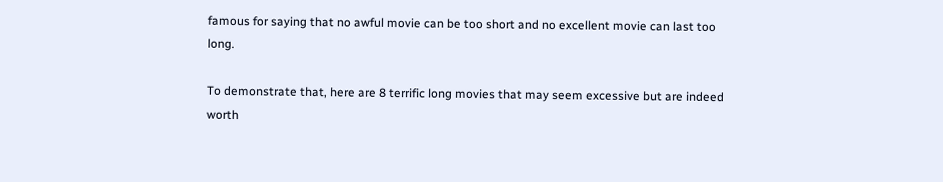famous for saying that no awful movie can be too short and no excellent movie can last too long.

To demonstrate that, here are 8 terrific long movies that may seem excessive but are indeed worth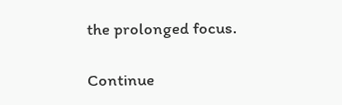the prolonged focus.

Continue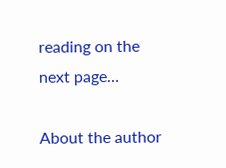reading on the next page…

About the author